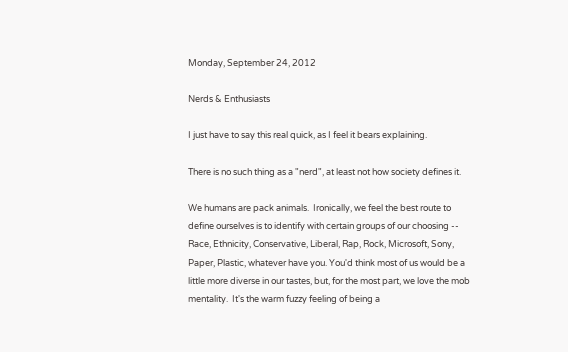Monday, September 24, 2012

Nerds & Enthusiasts

I just have to say this real quick, as I feel it bears explaining.

There is no such thing as a "nerd", at least not how society defines it.

We humans are pack animals.  Ironically, we feel the best route to define ourselves is to identify with certain groups of our choosing -- Race, Ethnicity, Conservative, Liberal, Rap, Rock, Microsoft, Sony, Paper, Plastic, whatever have you. You'd think most of us would be a little more diverse in our tastes, but, for the most part, we love the mob mentality.  It's the warm fuzzy feeling of being a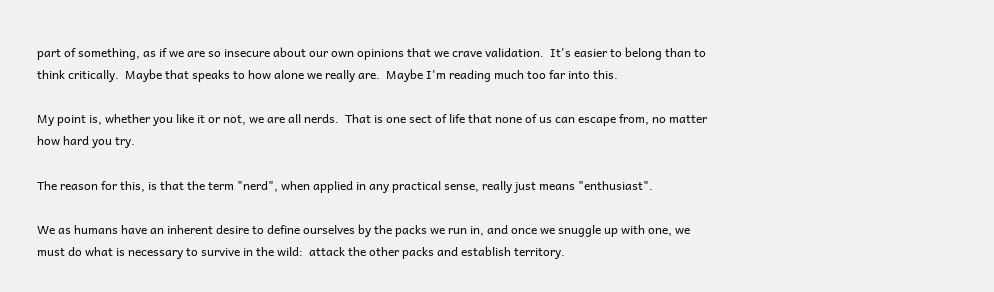part of something, as if we are so insecure about our own opinions that we crave validation.  It's easier to belong than to think critically.  Maybe that speaks to how alone we really are.  Maybe I'm reading much too far into this.

My point is, whether you like it or not, we are all nerds.  That is one sect of life that none of us can escape from, no matter how hard you try.

The reason for this, is that the term "nerd", when applied in any practical sense, really just means "enthusiast".

We as humans have an inherent desire to define ourselves by the packs we run in, and once we snuggle up with one, we must do what is necessary to survive in the wild:  attack the other packs and establish territory.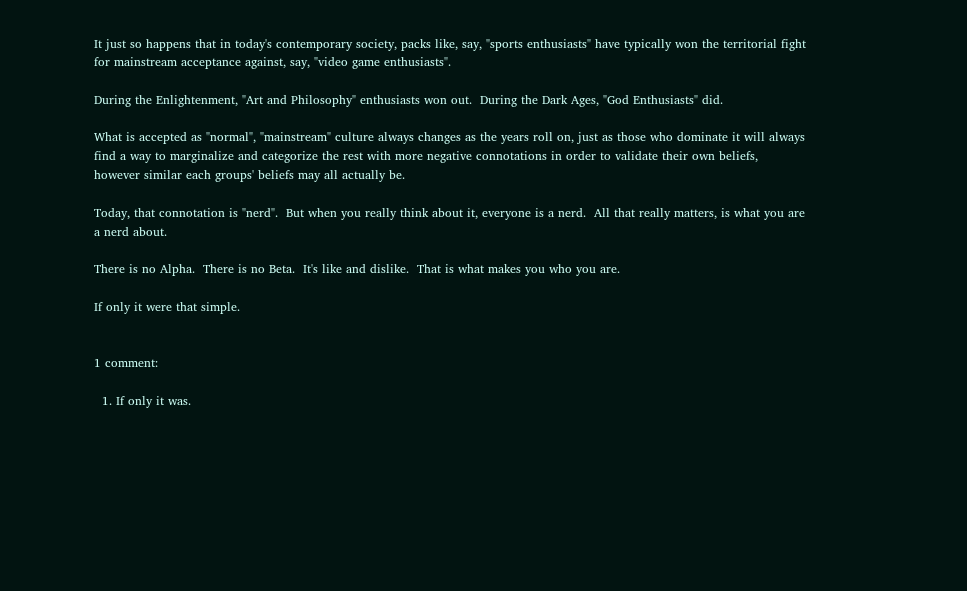It just so happens that in today's contemporary society, packs like, say, "sports enthusiasts" have typically won the territorial fight for mainstream acceptance against, say, "video game enthusiasts".

During the Enlightenment, "Art and Philosophy" enthusiasts won out.  During the Dark Ages, "God Enthusiasts" did.

What is accepted as "normal", "mainstream" culture always changes as the years roll on, just as those who dominate it will always find a way to marginalize and categorize the rest with more negative connotations in order to validate their own beliefs, however similar each groups' beliefs may all actually be.

Today, that connotation is "nerd".  But when you really think about it, everyone is a nerd.  All that really matters, is what you are a nerd about.

There is no Alpha.  There is no Beta.  It's like and dislike.  That is what makes you who you are.

If only it were that simple.


1 comment:

  1. If only it was.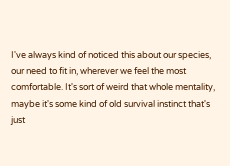I've always kind of noticed this about our species, our need to fit in, wherever we feel the most comfortable. It's sort of weird that whole mentality, maybe it's some kind of old survival instinct that's just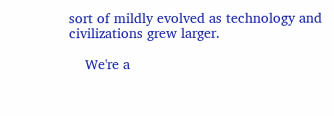sort of mildly evolved as technology and civilizations grew larger.

    We're a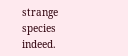strange species indeed.